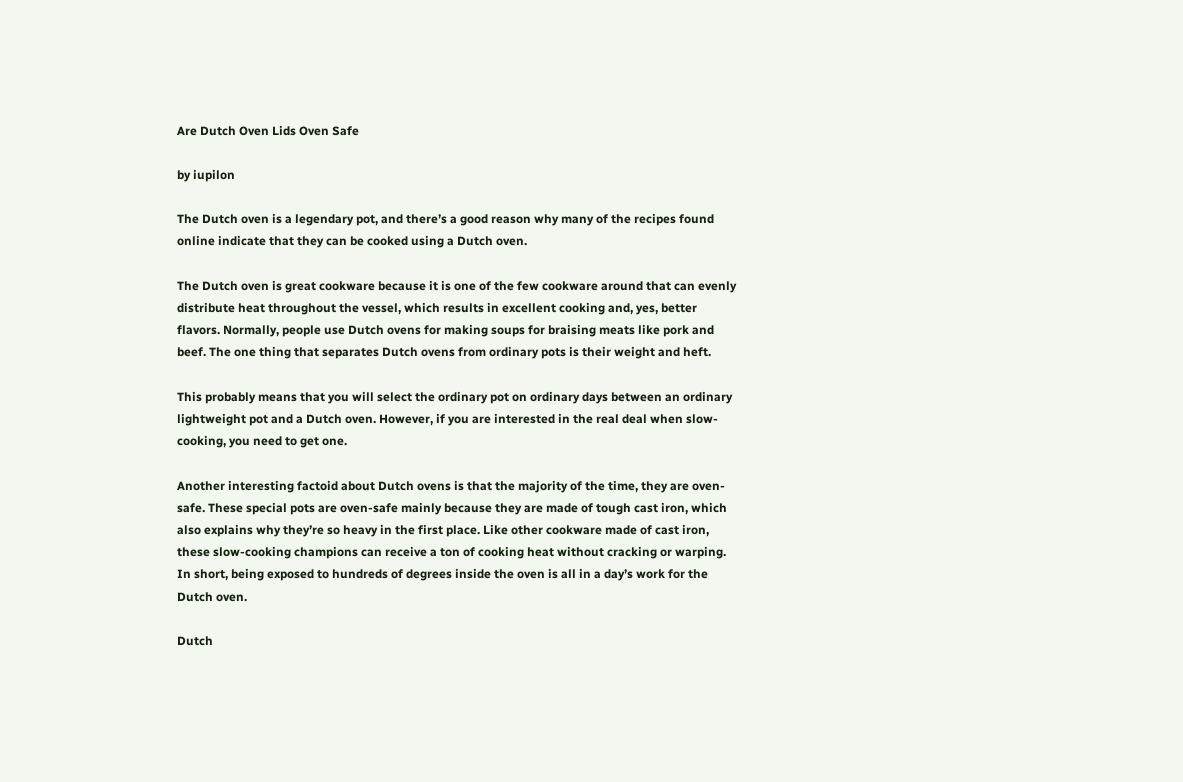Are Dutch Oven Lids Oven Safe

by iupilon

The Dutch oven is a legendary pot, and there’s a good reason why many of the recipes found online indicate that they can be cooked using a Dutch oven.

The Dutch oven is great cookware because it is one of the few cookware around that can evenly distribute heat throughout the vessel, which results in excellent cooking and, yes, better flavors. Normally, people use Dutch ovens for making soups for braising meats like pork and beef. The one thing that separates Dutch ovens from ordinary pots is their weight and heft.

This probably means that you will select the ordinary pot on ordinary days between an ordinary lightweight pot and a Dutch oven. However, if you are interested in the real deal when slow-cooking, you need to get one.

Another interesting factoid about Dutch ovens is that the majority of the time, they are oven-safe. These special pots are oven-safe mainly because they are made of tough cast iron, which also explains why they’re so heavy in the first place. Like other cookware made of cast iron, these slow-cooking champions can receive a ton of cooking heat without cracking or warping. In short, being exposed to hundreds of degrees inside the oven is all in a day’s work for the Dutch oven.

Dutch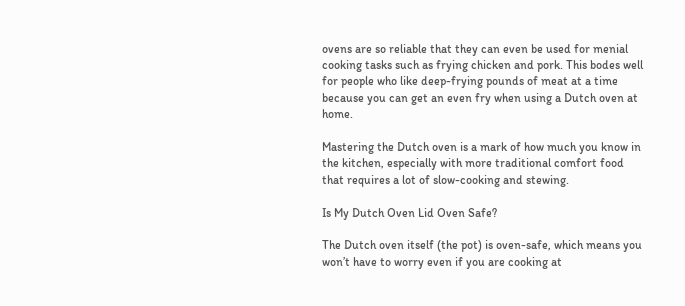ovens are so reliable that they can even be used for menial cooking tasks such as frying chicken and pork. This bodes well for people who like deep-frying pounds of meat at a time because you can get an even fry when using a Dutch oven at home.

Mastering the Dutch oven is a mark of how much you know in the kitchen, especially with more traditional comfort food that requires a lot of slow-cooking and stewing.

Is My Dutch Oven Lid Oven Safe?

The Dutch oven itself (the pot) is oven-safe, which means you won’t have to worry even if you are cooking at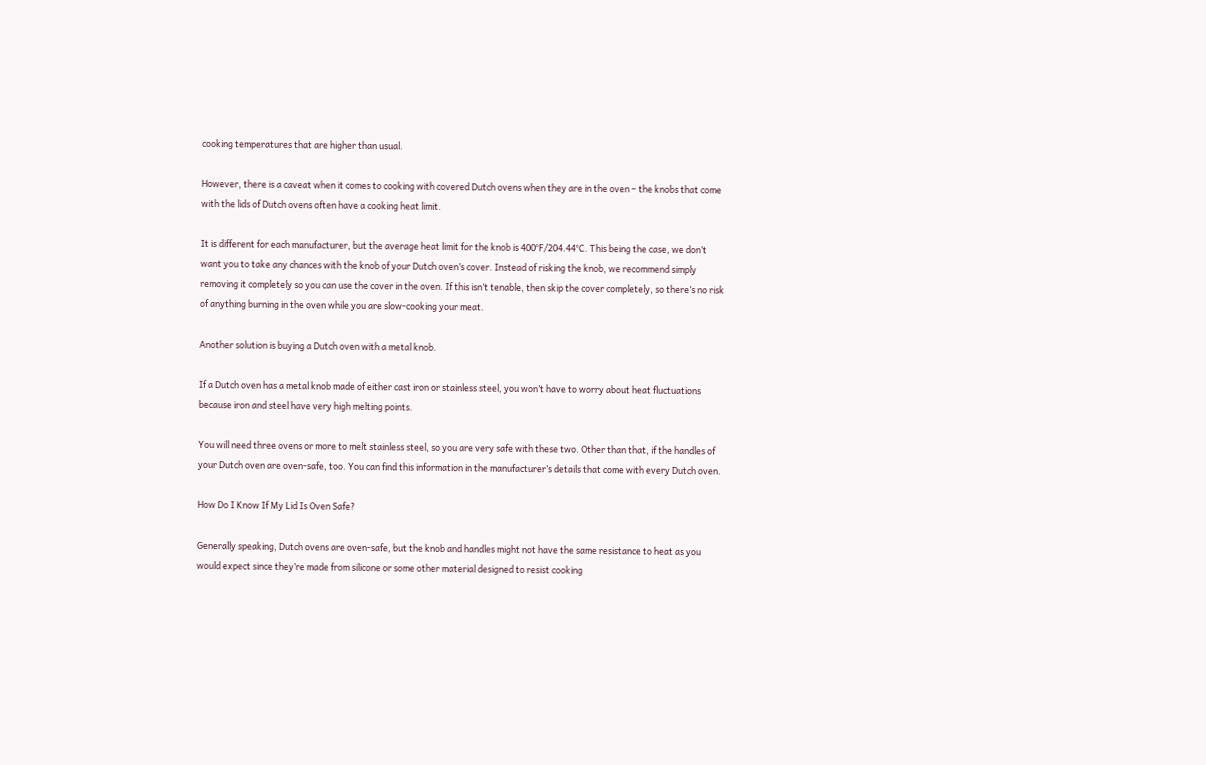cooking temperatures that are higher than usual.

However, there is a caveat when it comes to cooking with covered Dutch ovens when they are in the oven – the knobs that come with the lids of Dutch ovens often have a cooking heat limit.

It is different for each manufacturer, but the average heat limit for the knob is 400°F/204.44°C. This being the case, we don’t want you to take any chances with the knob of your Dutch oven’s cover. Instead of risking the knob, we recommend simply removing it completely so you can use the cover in the oven. If this isn’t tenable, then skip the cover completely, so there’s no risk of anything burning in the oven while you are slow-cooking your meat.

Another solution is buying a Dutch oven with a metal knob.

If a Dutch oven has a metal knob made of either cast iron or stainless steel, you won’t have to worry about heat fluctuations because iron and steel have very high melting points.

You will need three ovens or more to melt stainless steel, so you are very safe with these two. Other than that, if the handles of your Dutch oven are oven-safe, too. You can find this information in the manufacturer’s details that come with every Dutch oven.

How Do I Know If My Lid Is Oven Safe?

Generally speaking, Dutch ovens are oven-safe, but the knob and handles might not have the same resistance to heat as you would expect since they’re made from silicone or some other material designed to resist cooking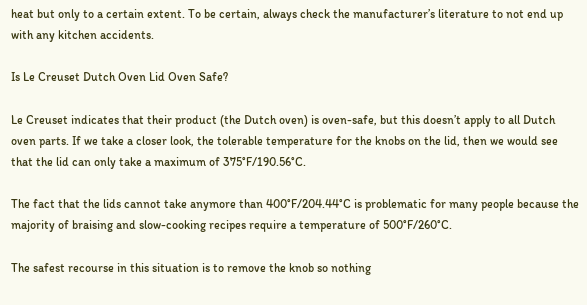heat but only to a certain extent. To be certain, always check the manufacturer’s literature to not end up with any kitchen accidents.

Is Le Creuset Dutch Oven Lid Oven Safe?

Le Creuset indicates that their product (the Dutch oven) is oven-safe, but this doesn’t apply to all Dutch oven parts. If we take a closer look, the tolerable temperature for the knobs on the lid, then we would see that the lid can only take a maximum of 375°F/190.56°C.

The fact that the lids cannot take anymore than 400°F/204.44°C is problematic for many people because the majority of braising and slow-cooking recipes require a temperature of 500°F/260°C.

The safest recourse in this situation is to remove the knob so nothing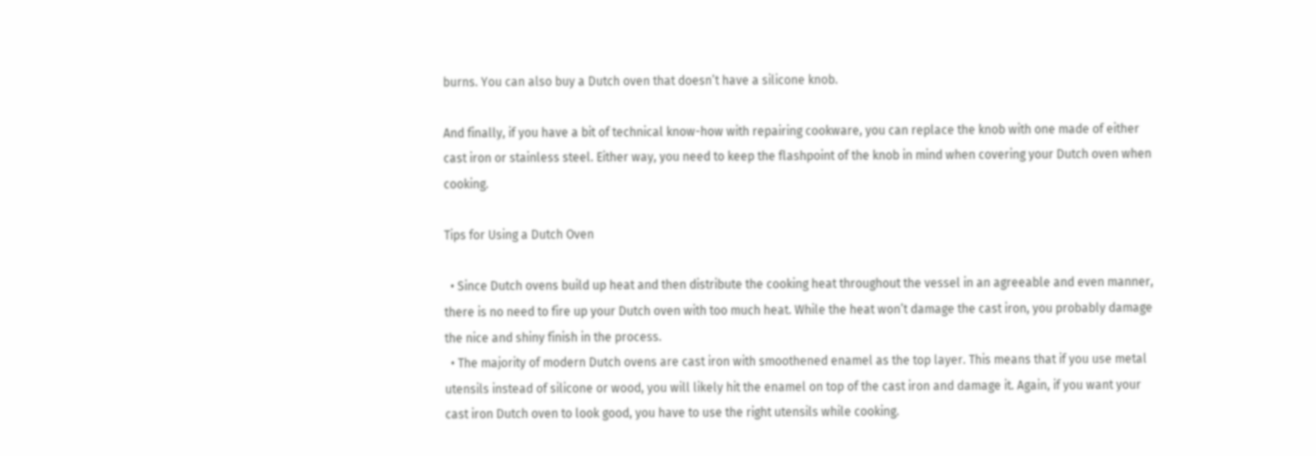burns. You can also buy a Dutch oven that doesn’t have a silicone knob.

And finally, if you have a bit of technical know-how with repairing cookware, you can replace the knob with one made of either cast iron or stainless steel. Either way, you need to keep the flashpoint of the knob in mind when covering your Dutch oven when cooking.

Tips for Using a Dutch Oven

  • Since Dutch ovens build up heat and then distribute the cooking heat throughout the vessel in an agreeable and even manner, there is no need to fire up your Dutch oven with too much heat. While the heat won’t damage the cast iron, you probably damage the nice and shiny finish in the process.
  • The majority of modern Dutch ovens are cast iron with smoothened enamel as the top layer. This means that if you use metal utensils instead of silicone or wood, you will likely hit the enamel on top of the cast iron and damage it. Again, if you want your cast iron Dutch oven to look good, you have to use the right utensils while cooking.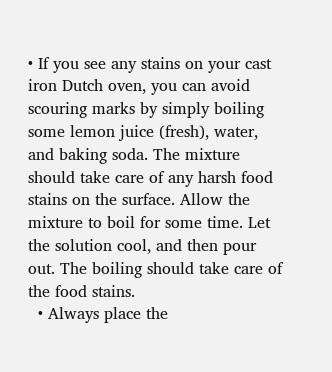• If you see any stains on your cast iron Dutch oven, you can avoid scouring marks by simply boiling some lemon juice (fresh), water, and baking soda. The mixture should take care of any harsh food stains on the surface. Allow the mixture to boil for some time. Let the solution cool, and then pour out. The boiling should take care of the food stains.
  • Always place the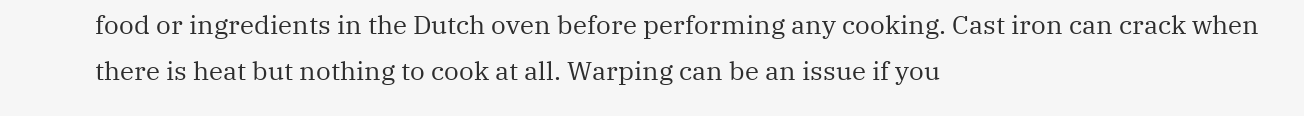food or ingredients in the Dutch oven before performing any cooking. Cast iron can crack when there is heat but nothing to cook at all. Warping can be an issue if you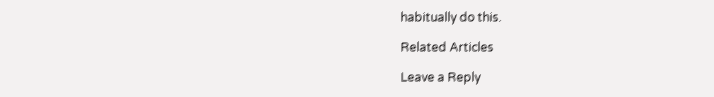habitually do this.

Related Articles

Leave a Reply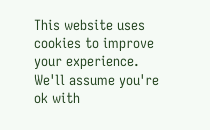This website uses cookies to improve your experience. We'll assume you're ok with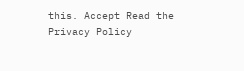this. Accept Read the Privacy Policy